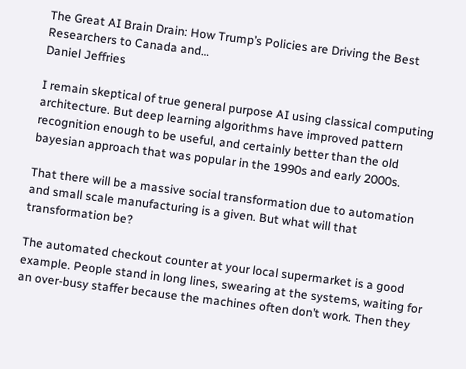The Great AI Brain Drain: How Trump’s Policies are Driving the Best Researchers to Canada and…
Daniel Jeffries

I remain skeptical of true general purpose AI using classical computing architecture. But deep learning algorithms have improved pattern recognition enough to be useful, and certainly better than the old bayesian approach that was popular in the 1990s and early 2000s.

That there will be a massive social transformation due to automation and small scale manufacturing is a given. But what will that transformation be?

The automated checkout counter at your local supermarket is a good example. People stand in long lines, swearing at the systems, waiting for an over-busy staffer because the machines often don’t work. Then they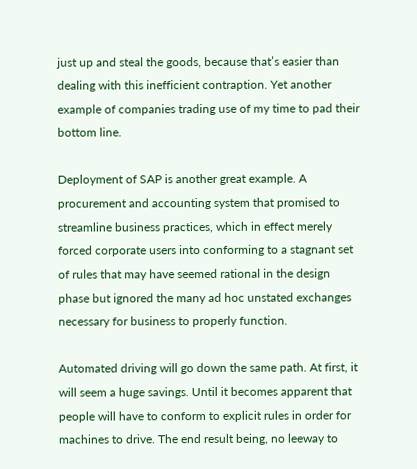just up and steal the goods, because that’s easier than dealing with this inefficient contraption. Yet another example of companies trading use of my time to pad their bottom line.

Deployment of SAP is another great example. A procurement and accounting system that promised to streamline business practices, which in effect merely forced corporate users into conforming to a stagnant set of rules that may have seemed rational in the design phase but ignored the many ad hoc unstated exchanges necessary for business to properly function.

Automated driving will go down the same path. At first, it will seem a huge savings. Until it becomes apparent that people will have to conform to explicit rules in order for machines to drive. The end result being, no leeway to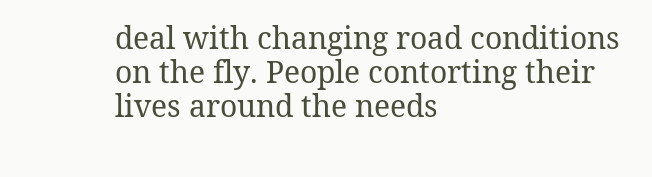deal with changing road conditions on the fly. People contorting their lives around the needs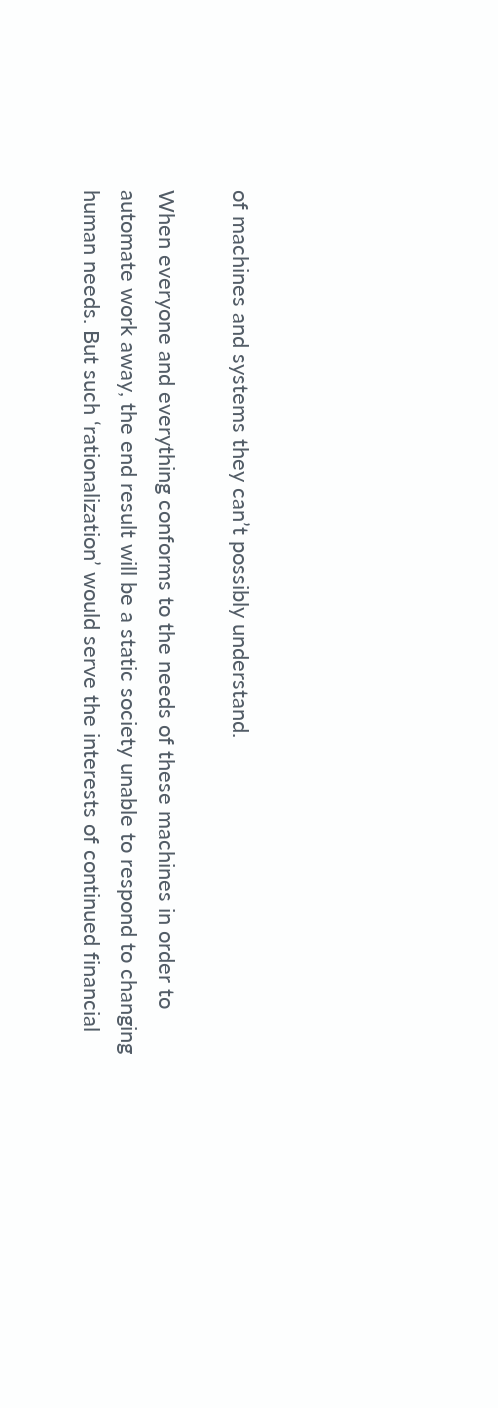of machines and systems they can’t possibly understand.

When everyone and everything conforms to the needs of these machines in order to automate work away, the end result will be a static society unable to respond to changing human needs. But such ‘rationalization’ would serve the interests of continued financial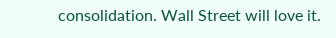consolidation. Wall Street will love it.